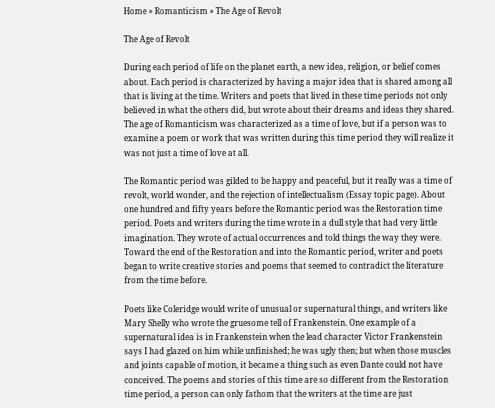Home » Romanticism » The Age of Revolt

The Age of Revolt

During each period of life on the planet earth, a new idea, religion, or belief comes about. Each period is characterized by having a major idea that is shared among all that is living at the time. Writers and poets that lived in these time periods not only believed in what the others did, but wrote about their dreams and ideas they shared. The age of Romanticism was characterized as a time of love, but if a person was to examine a poem or work that was written during this time period they will realize it was not just a time of love at all.

The Romantic period was gilded to be happy and peaceful, but it really was a time of revolt, world wonder, and the rejection of intellectualism (Essay topic page). About one hundred and fifty years before the Romantic period was the Restoration time period. Poets and writers during the time wrote in a dull style that had very little imagination. They wrote of actual occurrences and told things the way they were. Toward the end of the Restoration and into the Romantic period, writer and poets began to write creative stories and poems that seemed to contradict the literature from the time before.

Poets like Coleridge would write of unusual or supernatural things, and writers like Mary Shelly who wrote the gruesome tell of Frankenstein. One example of a supernatural idea is in Frankenstein when the lead character Victor Frankenstein says I had glazed on him while unfinished; he was ugly then; but when those muscles and joints capable of motion, it became a thing such as even Dante could not have conceived. The poems and stories of this time are so different from the Restoration time period, a person can only fathom that the writers at the time are just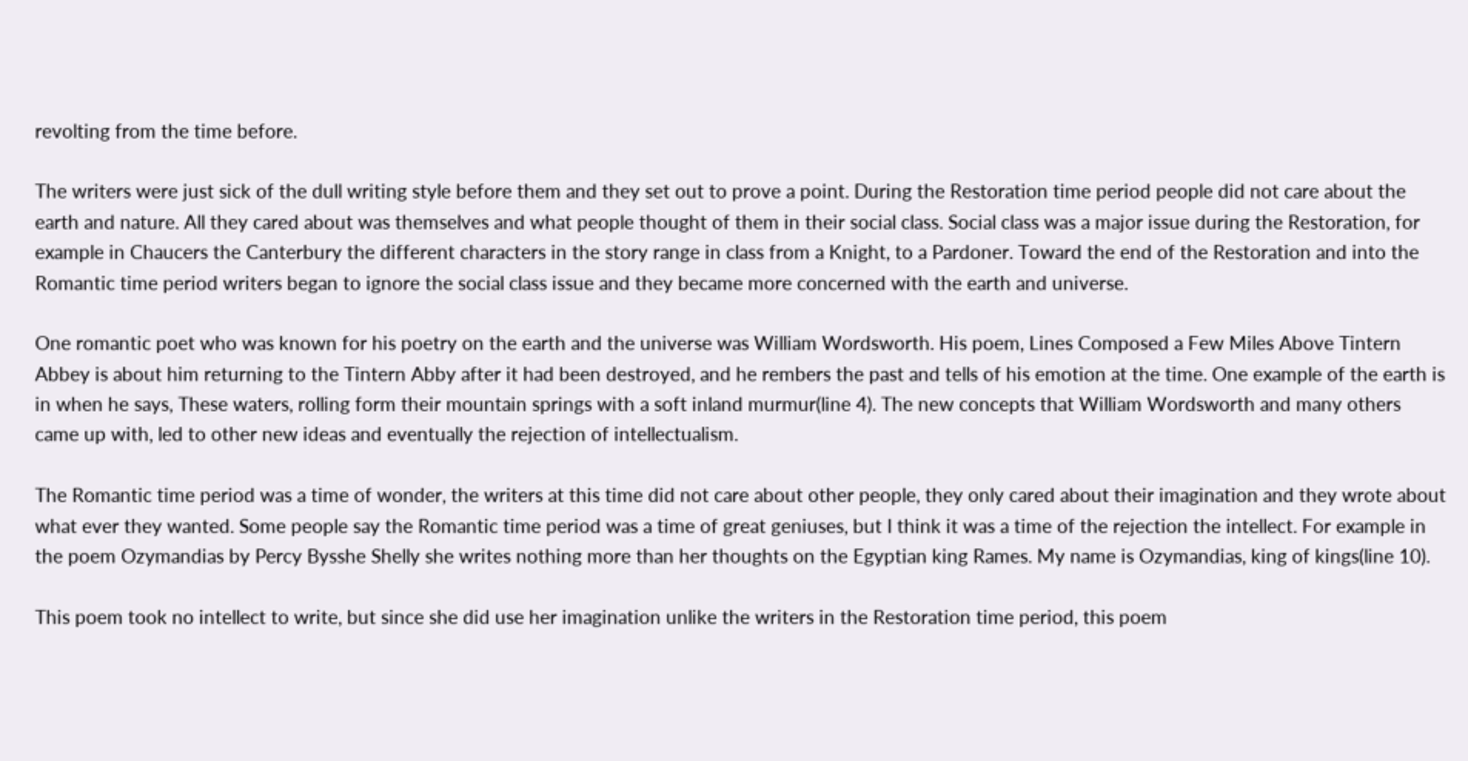revolting from the time before.

The writers were just sick of the dull writing style before them and they set out to prove a point. During the Restoration time period people did not care about the earth and nature. All they cared about was themselves and what people thought of them in their social class. Social class was a major issue during the Restoration, for example in Chaucers the Canterbury the different characters in the story range in class from a Knight, to a Pardoner. Toward the end of the Restoration and into the Romantic time period writers began to ignore the social class issue and they became more concerned with the earth and universe.

One romantic poet who was known for his poetry on the earth and the universe was William Wordsworth. His poem, Lines Composed a Few Miles Above Tintern Abbey is about him returning to the Tintern Abby after it had been destroyed, and he rembers the past and tells of his emotion at the time. One example of the earth is in when he says, These waters, rolling form their mountain springs with a soft inland murmur(line 4). The new concepts that William Wordsworth and many others came up with, led to other new ideas and eventually the rejection of intellectualism.

The Romantic time period was a time of wonder, the writers at this time did not care about other people, they only cared about their imagination and they wrote about what ever they wanted. Some people say the Romantic time period was a time of great geniuses, but I think it was a time of the rejection the intellect. For example in the poem Ozymandias by Percy Bysshe Shelly she writes nothing more than her thoughts on the Egyptian king Rames. My name is Ozymandias, king of kings(line 10).

This poem took no intellect to write, but since she did use her imagination unlike the writers in the Restoration time period, this poem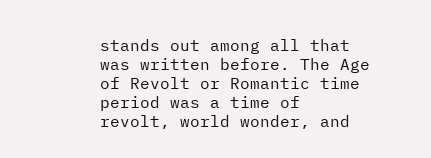stands out among all that was written before. The Age of Revolt or Romantic time period was a time of revolt, world wonder, and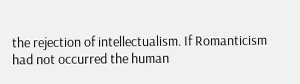the rejection of intellectualism. If Romanticism had not occurred the human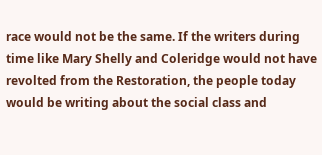race would not be the same. If the writers during time like Mary Shelly and Coleridge would not have revolted from the Restoration, the people today would be writing about the social class and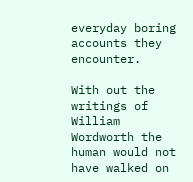everyday boring accounts they encounter.

With out the writings of William Wordworth the human would not have walked on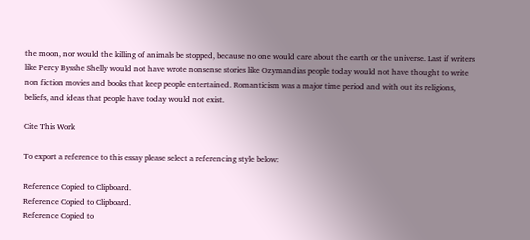the moon, nor would the killing of animals be stopped, because no one would care about the earth or the universe. Last if writers like Percy Bysshe Shelly would not have wrote nonsense stories like Ozymandias people today would not have thought to write non fiction movies and books that keep people entertained. Romanticism was a major time period and with out its religions, beliefs, and ideas that people have today would not exist.

Cite This Work

To export a reference to this essay please select a referencing style below:

Reference Copied to Clipboard.
Reference Copied to Clipboard.
Reference Copied to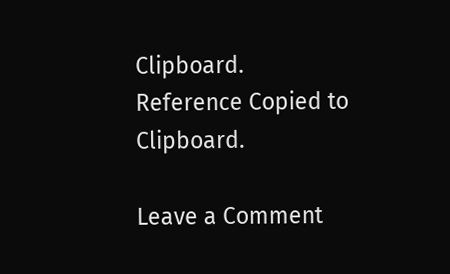Clipboard.
Reference Copied to Clipboard.

Leave a Comment